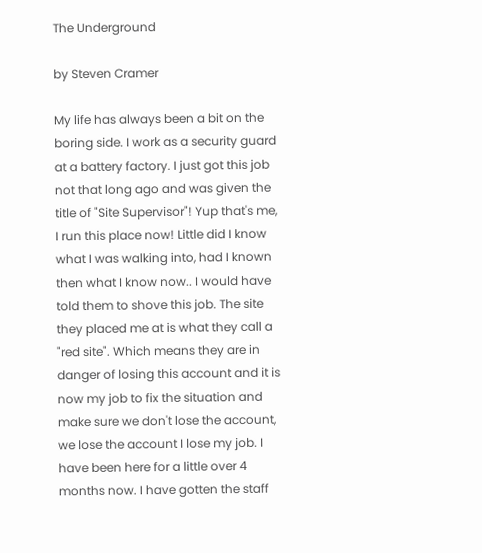The Underground

by Steven Cramer

My life has always been a bit on the boring side. I work as a security guard at a battery factory. I just got this job not that long ago and was given the title of "Site Supervisor"! Yup that's me, I run this place now! Little did I know what I was walking into, had I known then what I know now.. I would have told them to shove this job. The site they placed me at is what they call a "red site". Which means they are in danger of losing this account and it is now my job to fix the situation and make sure we don't lose the account, we lose the account I lose my job. I have been here for a little over 4 months now. I have gotten the staff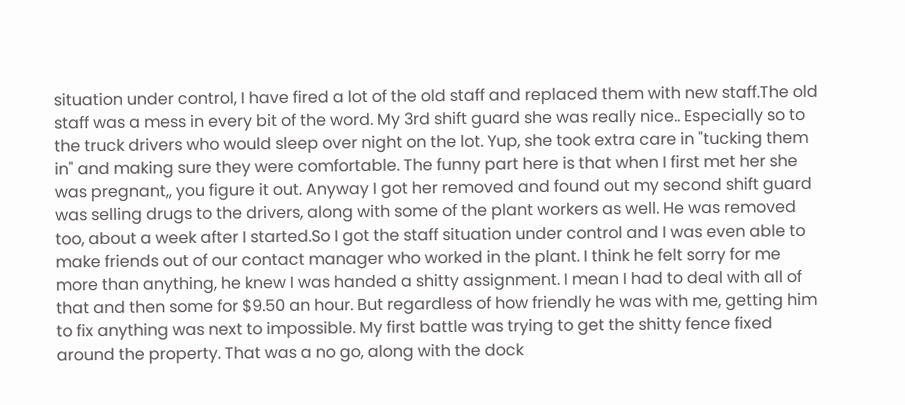situation under control, I have fired a lot of the old staff and replaced them with new staff.The old staff was a mess in every bit of the word. My 3rd shift guard she was really nice.. Especially so to the truck drivers who would sleep over night on the lot. Yup, she took extra care in "tucking them in" and making sure they were comfortable. The funny part here is that when I first met her she was pregnant,, you figure it out. Anyway I got her removed and found out my second shift guard was selling drugs to the drivers, along with some of the plant workers as well. He was removed too, about a week after I started.So I got the staff situation under control and I was even able to make friends out of our contact manager who worked in the plant. I think he felt sorry for me more than anything, he knew I was handed a shitty assignment. I mean I had to deal with all of that and then some for $9.50 an hour. But regardless of how friendly he was with me, getting him to fix anything was next to impossible. My first battle was trying to get the shitty fence fixed around the property. That was a no go, along with the dock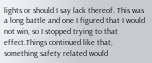lights or should I say lack thereof. This was a long battle and one I figured that I would not win, so I stopped trying to that effect.Things continued like that, something safety related would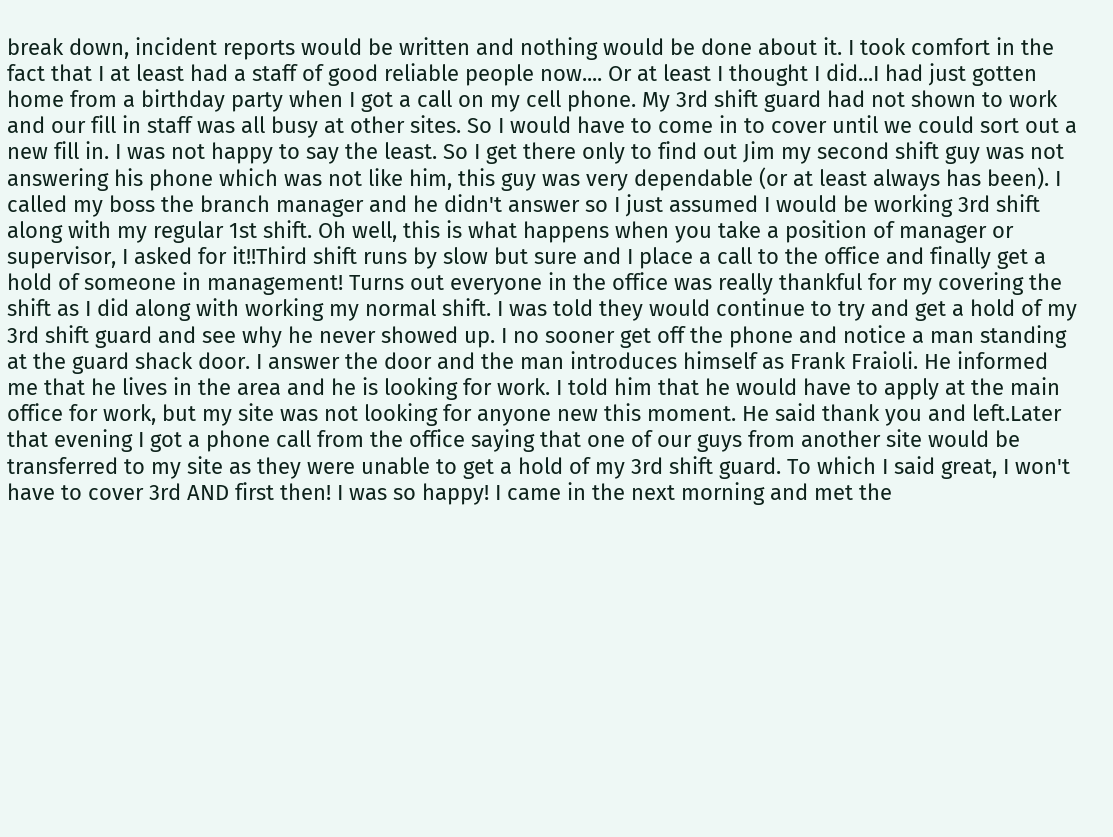break down, incident reports would be written and nothing would be done about it. I took comfort in the fact that I at least had a staff of good reliable people now.... Or at least I thought I did...I had just gotten home from a birthday party when I got a call on my cell phone. My 3rd shift guard had not shown to work and our fill in staff was all busy at other sites. So I would have to come in to cover until we could sort out a new fill in. I was not happy to say the least. So I get there only to find out Jim my second shift guy was not answering his phone which was not like him, this guy was very dependable (or at least always has been). I called my boss the branch manager and he didn't answer so I just assumed I would be working 3rd shift along with my regular 1st shift. Oh well, this is what happens when you take a position of manager or supervisor, I asked for it!!Third shift runs by slow but sure and I place a call to the office and finally get a hold of someone in management! Turns out everyone in the office was really thankful for my covering the shift as I did along with working my normal shift. I was told they would continue to try and get a hold of my 3rd shift guard and see why he never showed up. I no sooner get off the phone and notice a man standing at the guard shack door. I answer the door and the man introduces himself as Frank Fraioli. He informed me that he lives in the area and he is looking for work. I told him that he would have to apply at the main office for work, but my site was not looking for anyone new this moment. He said thank you and left.Later that evening I got a phone call from the office saying that one of our guys from another site would be transferred to my site as they were unable to get a hold of my 3rd shift guard. To which I said great, I won't have to cover 3rd AND first then! I was so happy! I came in the next morning and met the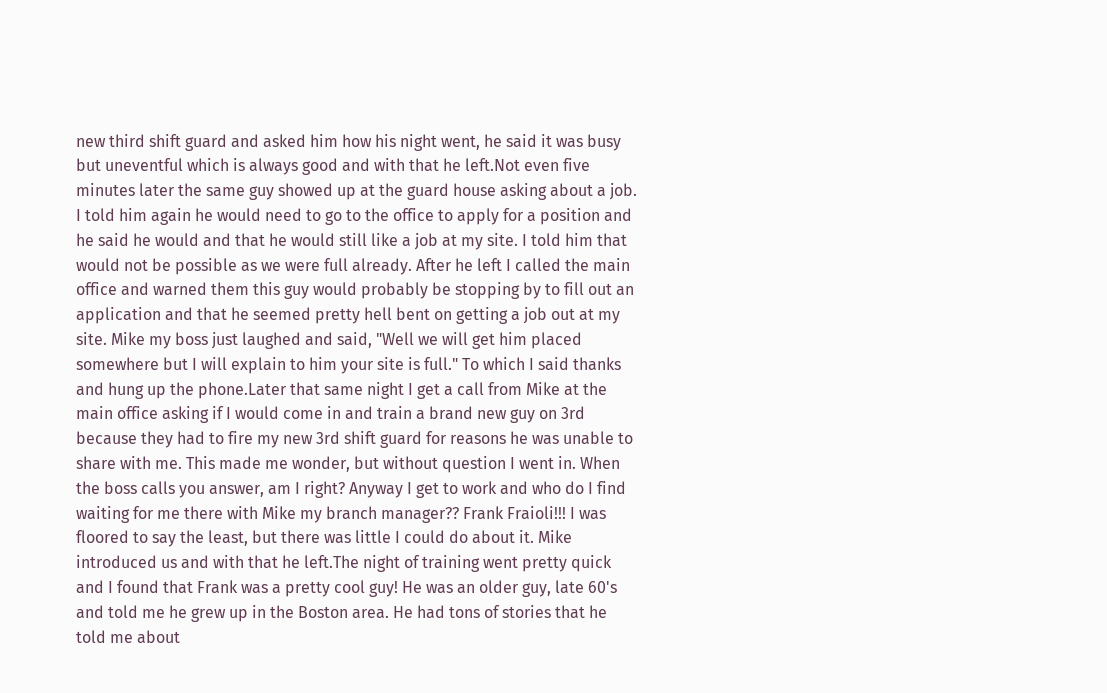new third shift guard and asked him how his night went, he said it was busy but uneventful which is always good and with that he left.Not even five minutes later the same guy showed up at the guard house asking about a job. I told him again he would need to go to the office to apply for a position and he said he would and that he would still like a job at my site. I told him that would not be possible as we were full already. After he left I called the main office and warned them this guy would probably be stopping by to fill out an application and that he seemed pretty hell bent on getting a job out at my site. Mike my boss just laughed and said, "Well we will get him placed somewhere but I will explain to him your site is full." To which I said thanks and hung up the phone.Later that same night I get a call from Mike at the main office asking if I would come in and train a brand new guy on 3rd because they had to fire my new 3rd shift guard for reasons he was unable to share with me. This made me wonder, but without question I went in. When the boss calls you answer, am I right? Anyway I get to work and who do I find waiting for me there with Mike my branch manager?? Frank Fraioli!!! I was floored to say the least, but there was little I could do about it. Mike introduced us and with that he left.The night of training went pretty quick and I found that Frank was a pretty cool guy! He was an older guy, late 60's and told me he grew up in the Boston area. He had tons of stories that he told me about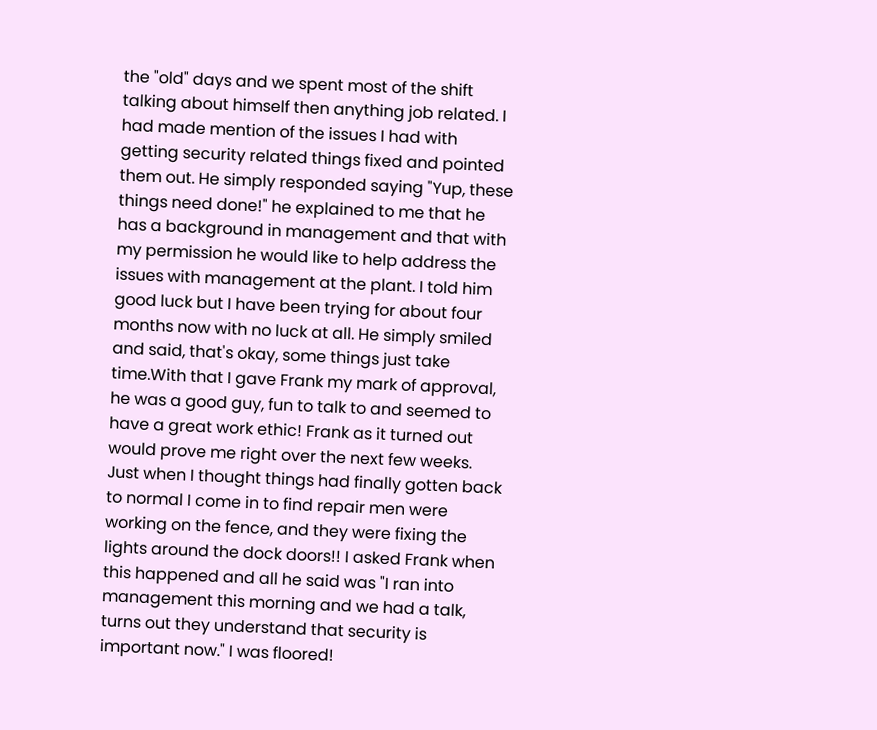the "old" days and we spent most of the shift talking about himself then anything job related. I had made mention of the issues I had with getting security related things fixed and pointed them out. He simply responded saying "Yup, these things need done!" he explained to me that he has a background in management and that with my permission he would like to help address the issues with management at the plant. I told him good luck but I have been trying for about four months now with no luck at all. He simply smiled and said, that's okay, some things just take time.With that I gave Frank my mark of approval, he was a good guy, fun to talk to and seemed to have a great work ethic! Frank as it turned out would prove me right over the next few weeks. Just when I thought things had finally gotten back to normal I come in to find repair men were working on the fence, and they were fixing the lights around the dock doors!! I asked Frank when this happened and all he said was "I ran into management this morning and we had a talk, turns out they understand that security is important now." I was floored!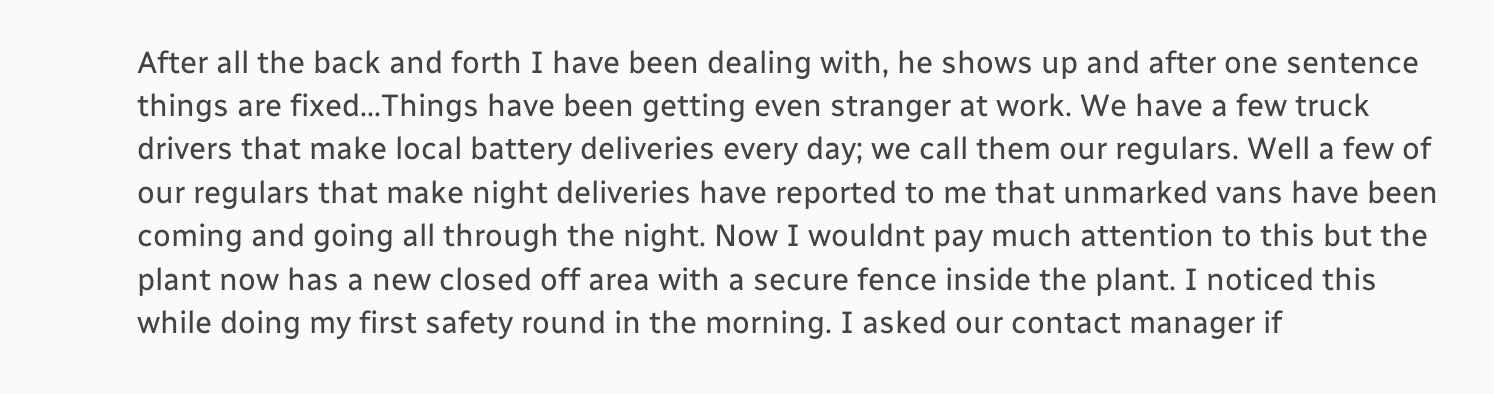After all the back and forth I have been dealing with, he shows up and after one sentence things are fixed...Things have been getting even stranger at work. We have a few truck drivers that make local battery deliveries every day; we call them our regulars. Well a few of our regulars that make night deliveries have reported to me that unmarked vans have been coming and going all through the night. Now I wouldnt pay much attention to this but the plant now has a new closed off area with a secure fence inside the plant. I noticed this while doing my first safety round in the morning. I asked our contact manager if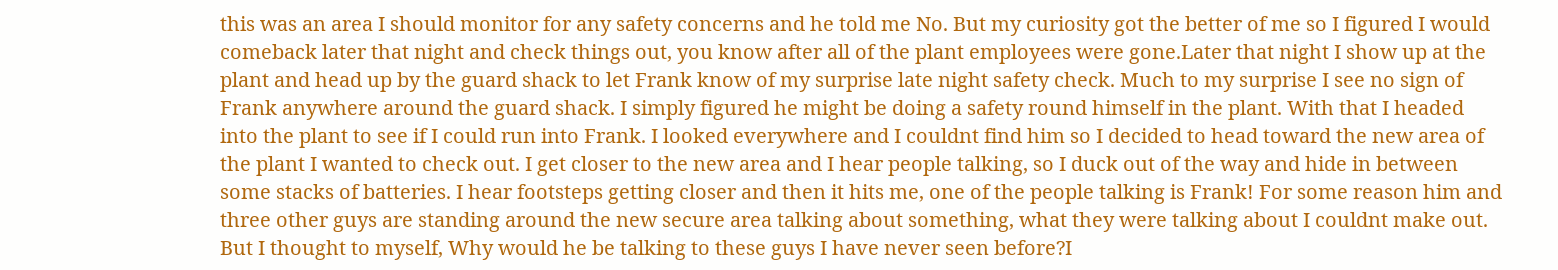this was an area I should monitor for any safety concerns and he told me No. But my curiosity got the better of me so I figured I would comeback later that night and check things out, you know after all of the plant employees were gone.Later that night I show up at the plant and head up by the guard shack to let Frank know of my surprise late night safety check. Much to my surprise I see no sign of Frank anywhere around the guard shack. I simply figured he might be doing a safety round himself in the plant. With that I headed into the plant to see if I could run into Frank. I looked everywhere and I couldnt find him so I decided to head toward the new area of the plant I wanted to check out. I get closer to the new area and I hear people talking, so I duck out of the way and hide in between some stacks of batteries. I hear footsteps getting closer and then it hits me, one of the people talking is Frank! For some reason him and three other guys are standing around the new secure area talking about something, what they were talking about I couldnt make out. But I thought to myself, Why would he be talking to these guys I have never seen before?I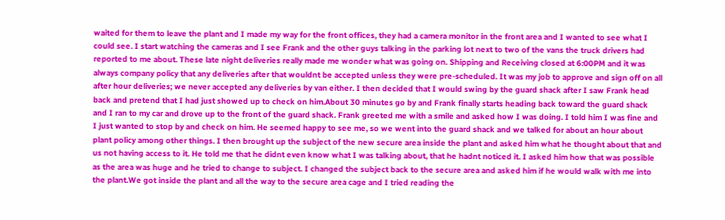waited for them to leave the plant and I made my way for the front offices, they had a camera monitor in the front area and I wanted to see what I could see. I start watching the cameras and I see Frank and the other guys talking in the parking lot next to two of the vans the truck drivers had reported to me about. These late night deliveries really made me wonder what was going on. Shipping and Receiving closed at 6:00PM and it was always company policy that any deliveries after that wouldnt be accepted unless they were pre-scheduled. It was my job to approve and sign off on all after hour deliveries; we never accepted any deliveries by van either. I then decided that I would swing by the guard shack after I saw Frank head back and pretend that I had just showed up to check on him.About 30 minutes go by and Frank finally starts heading back toward the guard shack and I ran to my car and drove up to the front of the guard shack. Frank greeted me with a smile and asked how I was doing. I told him I was fine and I just wanted to stop by and check on him. He seemed happy to see me, so we went into the guard shack and we talked for about an hour about plant policy among other things. I then brought up the subject of the new secure area inside the plant and asked him what he thought about that and us not having access to it. He told me that he didnt even know what I was talking about, that he hadnt noticed it. I asked him how that was possible as the area was huge and he tried to change to subject. I changed the subject back to the secure area and asked him if he would walk with me into the plant.We got inside the plant and all the way to the secure area cage and I tried reading the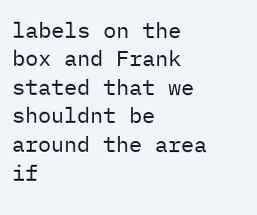labels on the box and Frank stated that we shouldnt be around the area if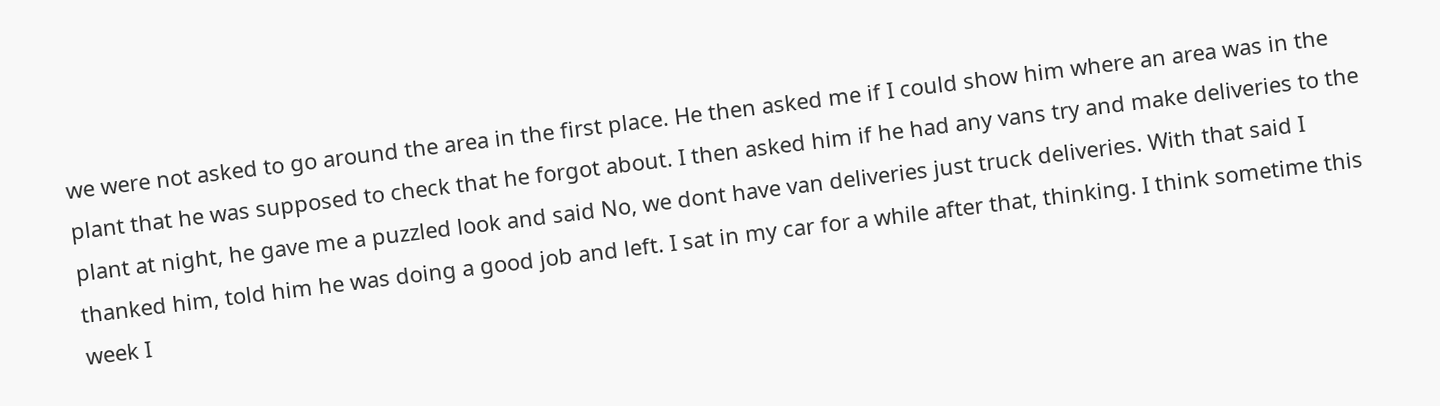we were not asked to go around the area in the first place. He then asked me if I could show him where an area was in the plant that he was supposed to check that he forgot about. I then asked him if he had any vans try and make deliveries to the plant at night, he gave me a puzzled look and said No, we dont have van deliveries just truck deliveries. With that said I thanked him, told him he was doing a good job and left. I sat in my car for a while after that, thinking. I think sometime this week I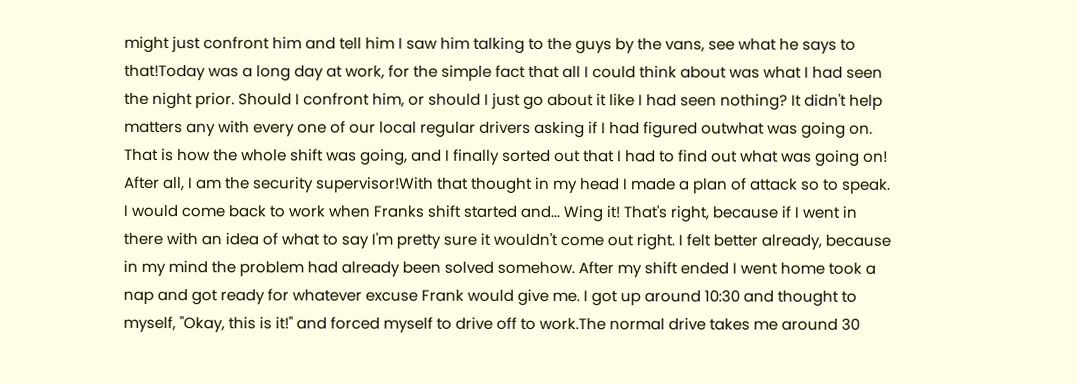might just confront him and tell him I saw him talking to the guys by the vans, see what he says to that!Today was a long day at work, for the simple fact that all I could think about was what I had seen the night prior. Should I confront him, or should I just go about it like I had seen nothing? It didn't help matters any with every one of our local regular drivers asking if I had figured outwhat was going on. That is how the whole shift was going, and I finally sorted out that I had to find out what was going on! After all, I am the security supervisor!With that thought in my head I made a plan of attack so to speak. I would come back to work when Franks shift started and... Wing it! That's right, because if I went in there with an idea of what to say I'm pretty sure it wouldn't come out right. I felt better already, because in my mind the problem had already been solved somehow. After my shift ended I went home took a nap and got ready for whatever excuse Frank would give me. I got up around 10:30 and thought to myself, "Okay, this is it!" and forced myself to drive off to work.The normal drive takes me around 30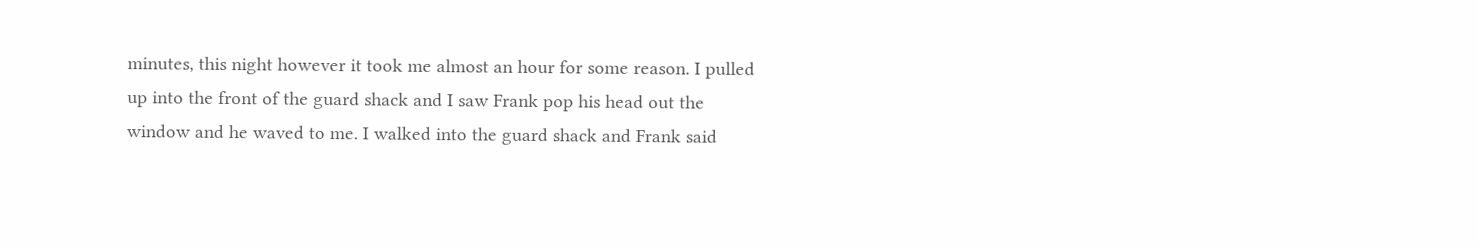minutes, this night however it took me almost an hour for some reason. I pulled up into the front of the guard shack and I saw Frank pop his head out the window and he waved to me. I walked into the guard shack and Frank said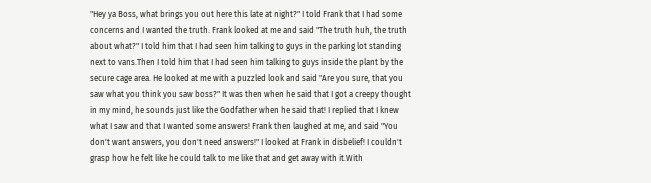"Hey ya Boss, what brings you out here this late at night?" I told Frank that I had some concerns and I wanted the truth. Frank looked at me and said "The truth huh, the truth about what?" I told him that I had seen him talking to guys in the parking lot standing next to vans.Then I told him that I had seen him talking to guys inside the plant by the secure cage area. He looked at me with a puzzled look and said "Are you sure, that you saw what you think you saw boss?" It was then when he said that I got a creepy thought in my mind, he sounds just like the Godfather when he said that! I replied that I knew what I saw and that I wanted some answers! Frank then laughed at me, and said "You don't want answers, you don't need answers!" I looked at Frank in disbelief! I couldn't grasp how he felt like he could talk to me like that and get away with it.With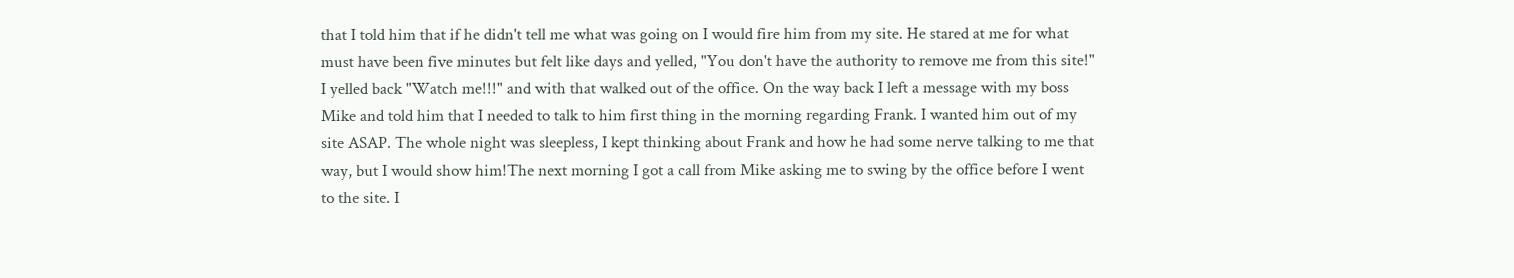that I told him that if he didn't tell me what was going on I would fire him from my site. He stared at me for what must have been five minutes but felt like days and yelled, "You don't have the authority to remove me from this site!" I yelled back "Watch me!!!" and with that walked out of the office. On the way back I left a message with my boss Mike and told him that I needed to talk to him first thing in the morning regarding Frank. I wanted him out of my site ASAP. The whole night was sleepless, I kept thinking about Frank and how he had some nerve talking to me that way, but I would show him!The next morning I got a call from Mike asking me to swing by the office before I went to the site. I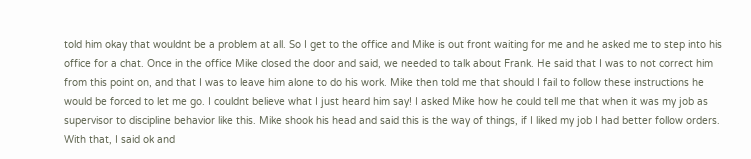told him okay that wouldnt be a problem at all. So I get to the office and Mike is out front waiting for me and he asked me to step into his office for a chat. Once in the office Mike closed the door and said, we needed to talk about Frank. He said that I was to not correct him from this point on, and that I was to leave him alone to do his work. Mike then told me that should I fail to follow these instructions he would be forced to let me go. I couldnt believe what I just heard him say! I asked Mike how he could tell me that when it was my job as supervisor to discipline behavior like this. Mike shook his head and said this is the way of things, if I liked my job I had better follow orders. With that, I said ok and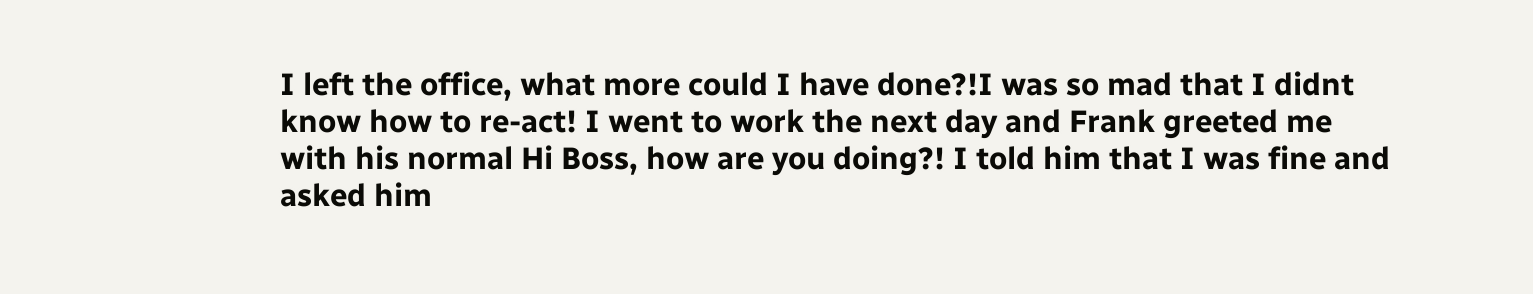I left the office, what more could I have done?!I was so mad that I didnt know how to re-act! I went to work the next day and Frank greeted me with his normal Hi Boss, how are you doing?! I told him that I was fine and asked him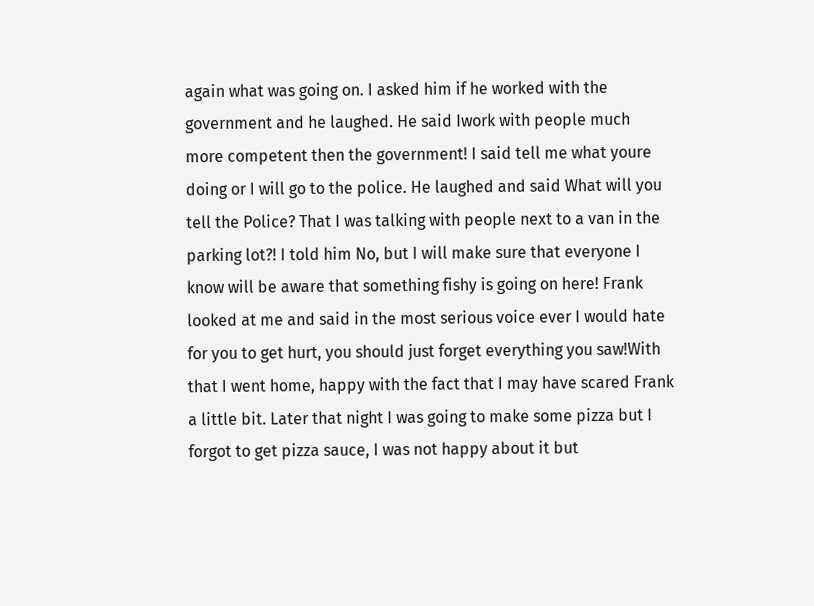again what was going on. I asked him if he worked with the government and he laughed. He said Iwork with people much more competent then the government! I said tell me what youre doing or I will go to the police. He laughed and said What will you tell the Police? That I was talking with people next to a van in the parking lot?! I told him No, but I will make sure that everyone I know will be aware that something fishy is going on here! Frank looked at me and said in the most serious voice ever I would hate for you to get hurt, you should just forget everything you saw!With that I went home, happy with the fact that I may have scared Frank a little bit. Later that night I was going to make some pizza but I forgot to get pizza sauce, I was not happy about it but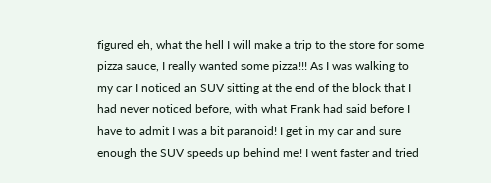figured eh, what the hell I will make a trip to the store for some pizza sauce, I really wanted some pizza!!! As I was walking to my car I noticed an SUV sitting at the end of the block that I had never noticed before, with what Frank had said before I have to admit I was a bit paranoid! I get in my car and sure enough the SUV speeds up behind me! I went faster and tried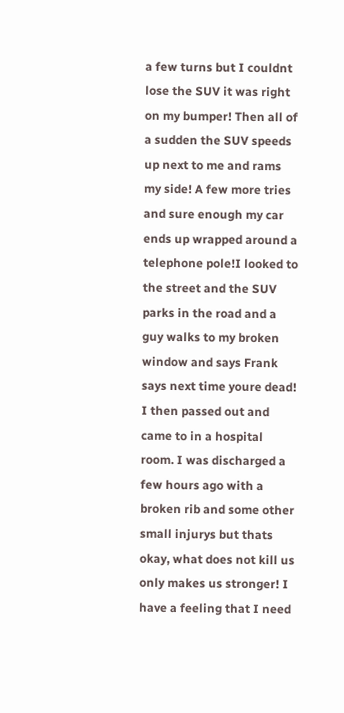a few turns but I couldnt lose the SUV it was right on my bumper! Then all of a sudden the SUV speeds up next to me and rams my side! A few more tries and sure enough my car ends up wrapped around a telephone pole!I looked to the street and the SUV parks in the road and a guy walks to my broken window and says Frank says next time youre dead! I then passed out and came to in a hospital room. I was discharged a few hours ago with a broken rib and some other small injurys but thats okay, what does not kill us only makes us stronger! I have a feeling that I need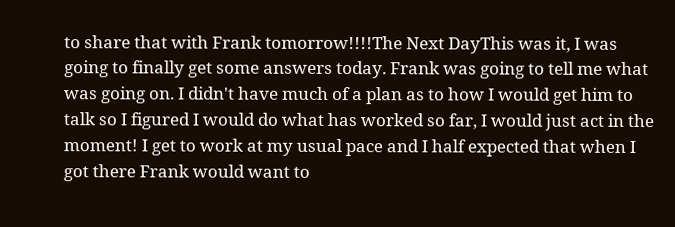to share that with Frank tomorrow!!!!The Next DayThis was it, I was going to finally get some answers today. Frank was going to tell me what was going on. I didn't have much of a plan as to how I would get him to talk so I figured I would do what has worked so far, I would just act in the moment! I get to work at my usual pace and I half expected that when I got there Frank would want to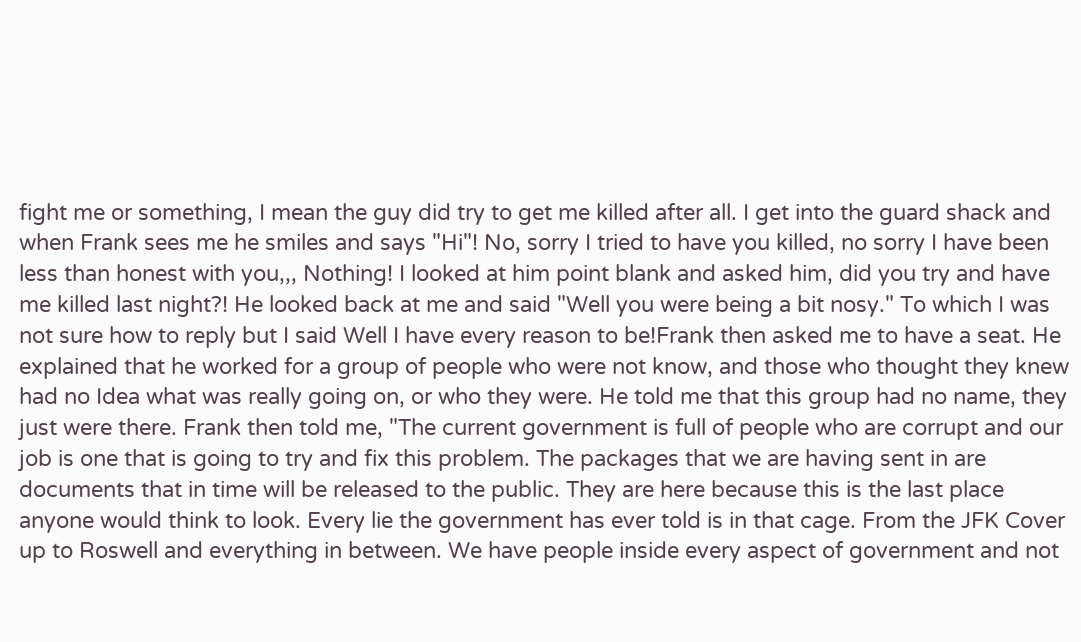fight me or something, I mean the guy did try to get me killed after all. I get into the guard shack and when Frank sees me he smiles and says "Hi"! No, sorry I tried to have you killed, no sorry I have been less than honest with you,,, Nothing! I looked at him point blank and asked him, did you try and have me killed last night?! He looked back at me and said "Well you were being a bit nosy." To which I was not sure how to reply but I said Well I have every reason to be!Frank then asked me to have a seat. He explained that he worked for a group of people who were not know, and those who thought they knew had no Idea what was really going on, or who they were. He told me that this group had no name, they just were there. Frank then told me, "The current government is full of people who are corrupt and our job is one that is going to try and fix this problem. The packages that we are having sent in are documents that in time will be released to the public. They are here because this is the last place anyone would think to look. Every lie the government has ever told is in that cage. From the JFK Cover up to Roswell and everything in between. We have people inside every aspect of government and not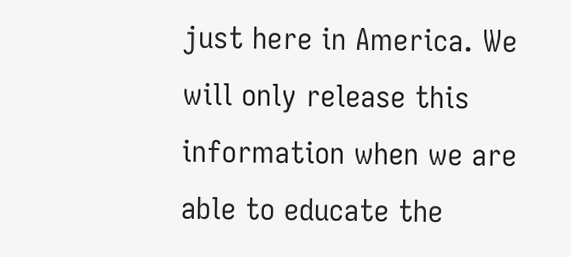just here in America. We will only release this information when we are able to educate the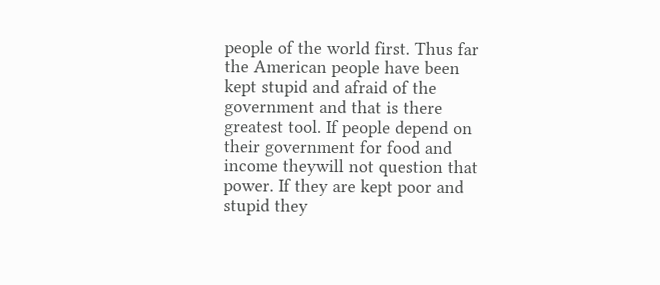people of the world first. Thus far the American people have been kept stupid and afraid of the government and that is there greatest tool. If people depend on their government for food and income theywill not question that power. If they are kept poor and stupid they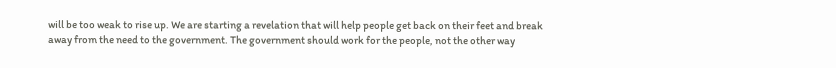will be too weak to rise up. We are starting a revelation that will help people get back on their feet and break away from the need to the government. The government should work for the people, not the other way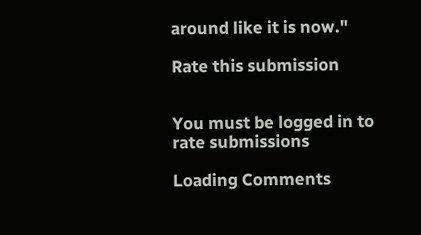around like it is now."

Rate this submission


You must be logged in to rate submissions

Loading Comments